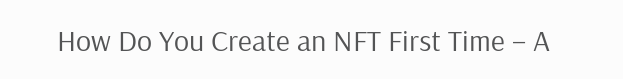How Do You Create an NFT First Time – A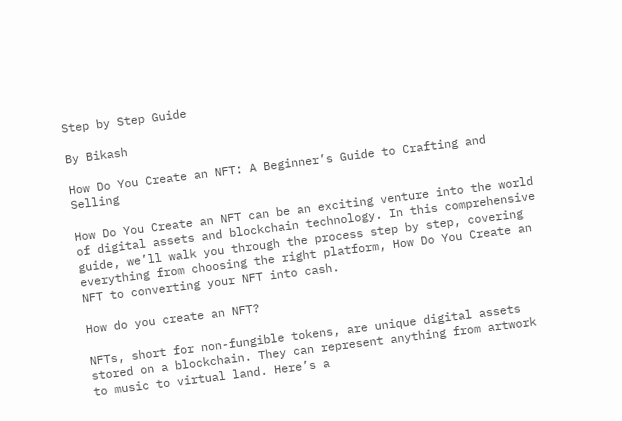Step by Step Guide

By Bikash

How Do You Create an NFT: A Beginner’s Guide to Crafting and Selling

How Do You Create an NFT can be an exciting venture into the world of digital assets and blockchain technology. In this comprehensive guide, we’ll walk you through the process step by step, covering everything from choosing the right platform, How Do You Create an NFT to converting your NFT into cash.

How do you create an NFT?

NFTs, short for non-fungible tokens, are unique digital assets stored on a blockchain. They can represent anything from artwork to music to virtual land. Here’s a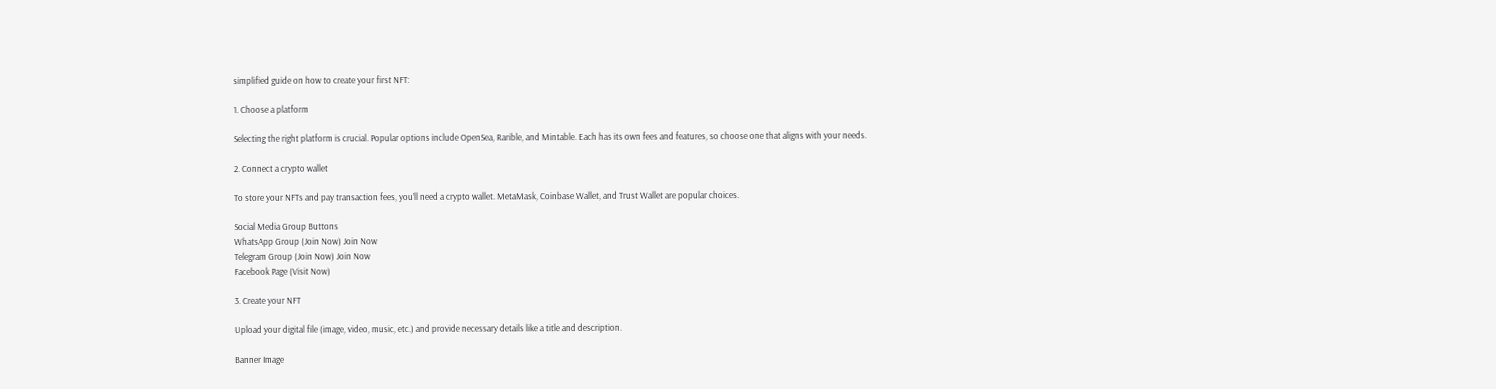simplified guide on how to create your first NFT:

1. Choose a platform

Selecting the right platform is crucial. Popular options include OpenSea, Rarible, and Mintable. Each has its own fees and features, so choose one that aligns with your needs.

2. Connect a crypto wallet

To store your NFTs and pay transaction fees, you’ll need a crypto wallet. MetaMask, Coinbase Wallet, and Trust Wallet are popular choices.

Social Media Group Buttons
WhatsApp Group (Join Now) Join Now
Telegram Group (Join Now) Join Now
Facebook Page (Visit Now)

3. Create your NFT

Upload your digital file (image, video, music, etc.) and provide necessary details like a title and description.

Banner Image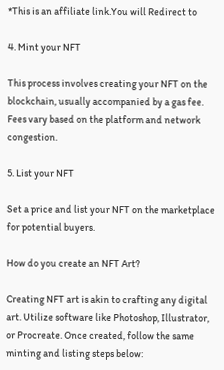*This is an affiliate link.You will Redirect to

4. Mint your NFT

This process involves creating your NFT on the blockchain, usually accompanied by a gas fee. Fees vary based on the platform and network congestion.

5. List your NFT

Set a price and list your NFT on the marketplace for potential buyers.

How do you create an NFT Art?

Creating NFT art is akin to crafting any digital art. Utilize software like Photoshop, Illustrator, or Procreate. Once created, follow the same minting and listing steps below: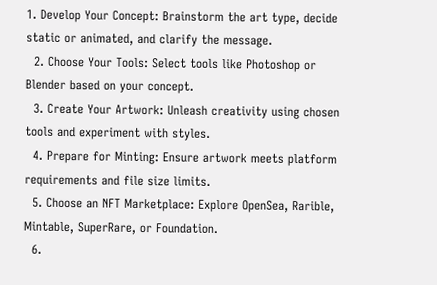1. Develop Your Concept: Brainstorm the art type, decide static or animated, and clarify the message.
  2. Choose Your Tools: Select tools like Photoshop or Blender based on your concept.
  3. Create Your Artwork: Unleash creativity using chosen tools and experiment with styles.
  4. Prepare for Minting: Ensure artwork meets platform requirements and file size limits.
  5. Choose an NFT Marketplace: Explore OpenSea, Rarible, Mintable, SuperRare, or Foundation.
  6.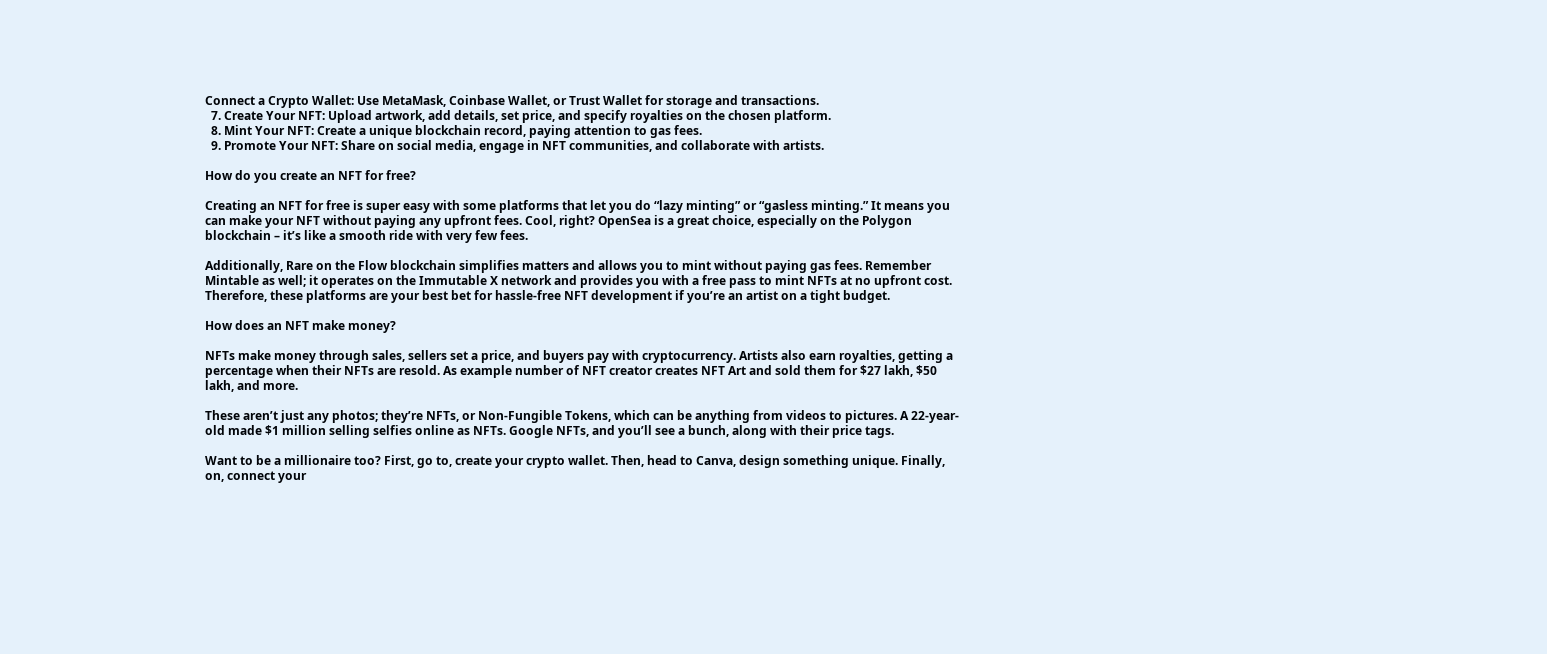Connect a Crypto Wallet: Use MetaMask, Coinbase Wallet, or Trust Wallet for storage and transactions.
  7. Create Your NFT: Upload artwork, add details, set price, and specify royalties on the chosen platform.
  8. Mint Your NFT: Create a unique blockchain record, paying attention to gas fees.
  9. Promote Your NFT: Share on social media, engage in NFT communities, and collaborate with artists.

How do you create an NFT for free?

Creating an NFT for free is super easy with some platforms that let you do “lazy minting” or “gasless minting.” It means you can make your NFT without paying any upfront fees. Cool, right? OpenSea is a great choice, especially on the Polygon blockchain – it’s like a smooth ride with very few fees.

Additionally, Rare on the Flow blockchain simplifies matters and allows you to mint without paying gas fees. Remember Mintable as well; it operates on the Immutable X network and provides you with a free pass to mint NFTs at no upfront cost. Therefore, these platforms are your best bet for hassle-free NFT development if you’re an artist on a tight budget.

How does an NFT make money?

NFTs make money through sales, sellers set a price, and buyers pay with cryptocurrency. Artists also earn royalties, getting a percentage when their NFTs are resold. As example number of NFT creator creates NFT Art and sold them for $27 lakh, $50 lakh, and more.

These aren’t just any photos; they’re NFTs, or Non-Fungible Tokens, which can be anything from videos to pictures. A 22-year-old made $1 million selling selfies online as NFTs. Google NFTs, and you’ll see a bunch, along with their price tags.

Want to be a millionaire too? First, go to, create your crypto wallet. Then, head to Canva, design something unique. Finally, on, connect your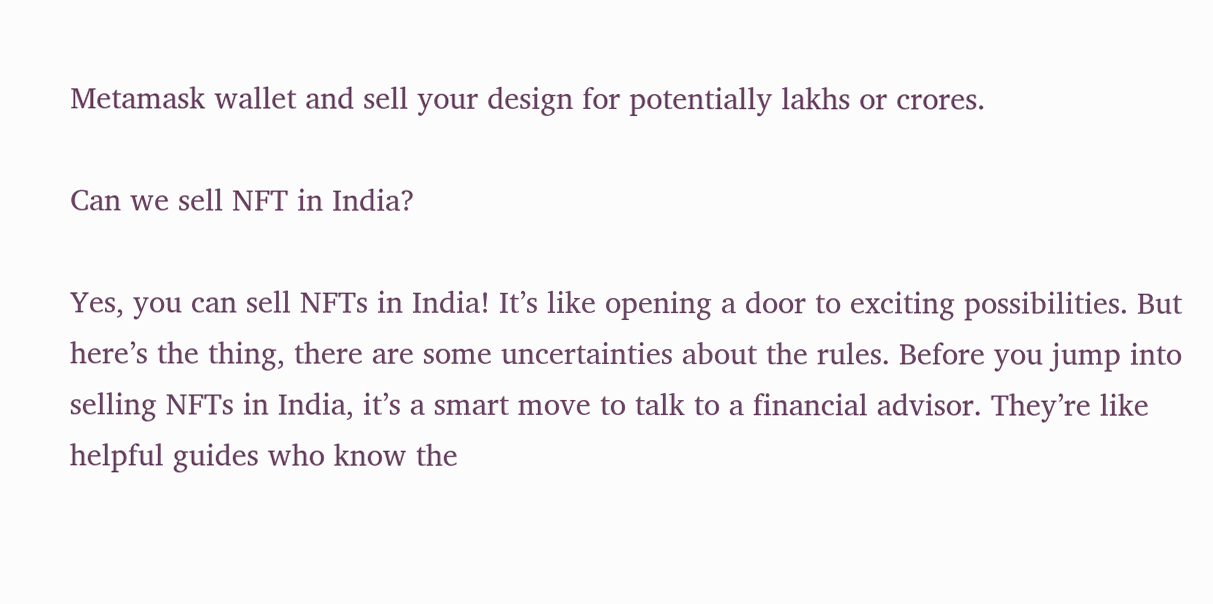Metamask wallet and sell your design for potentially lakhs or crores.

Can we sell NFT in India?

Yes, you can sell NFTs in India! It’s like opening a door to exciting possibilities. But here’s the thing, there are some uncertainties about the rules. Before you jump into selling NFTs in India, it’s a smart move to talk to a financial advisor. They’re like helpful guides who know the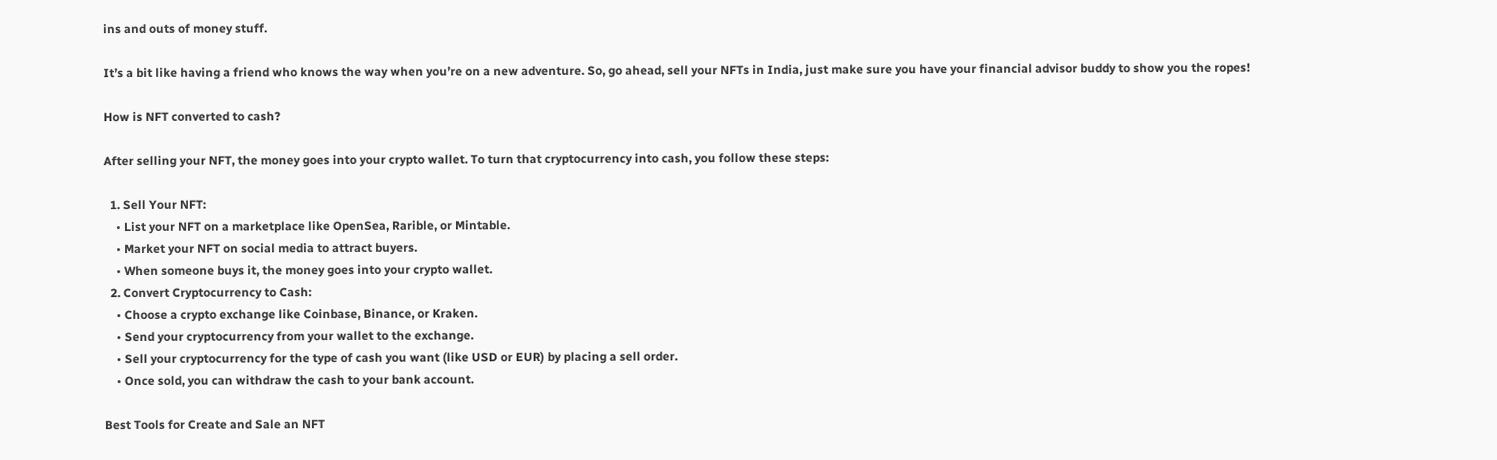ins and outs of money stuff.

It’s a bit like having a friend who knows the way when you’re on a new adventure. So, go ahead, sell your NFTs in India, just make sure you have your financial advisor buddy to show you the ropes!

How is NFT converted to cash?

After selling your NFT, the money goes into your crypto wallet. To turn that cryptocurrency into cash, you follow these steps:

  1. Sell Your NFT:
    • List your NFT on a marketplace like OpenSea, Rarible, or Mintable.
    • Market your NFT on social media to attract buyers.
    • When someone buys it, the money goes into your crypto wallet.
  2. Convert Cryptocurrency to Cash:
    • Choose a crypto exchange like Coinbase, Binance, or Kraken.
    • Send your cryptocurrency from your wallet to the exchange.
    • Sell your cryptocurrency for the type of cash you want (like USD or EUR) by placing a sell order.
    • Once sold, you can withdraw the cash to your bank account.

Best Tools for Create and Sale an NFT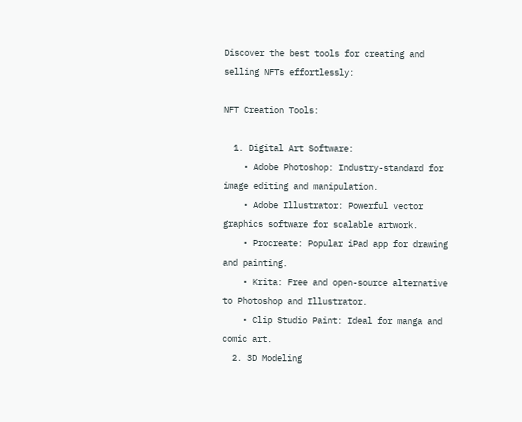Discover the best tools for creating and selling NFTs effortlessly:

NFT Creation Tools:

  1. Digital Art Software:
    • Adobe Photoshop: Industry-standard for image editing and manipulation.
    • Adobe Illustrator: Powerful vector graphics software for scalable artwork.
    • Procreate: Popular iPad app for drawing and painting.
    • Krita: Free and open-source alternative to Photoshop and Illustrator.
    • Clip Studio Paint: Ideal for manga and comic art.
  2. 3D Modeling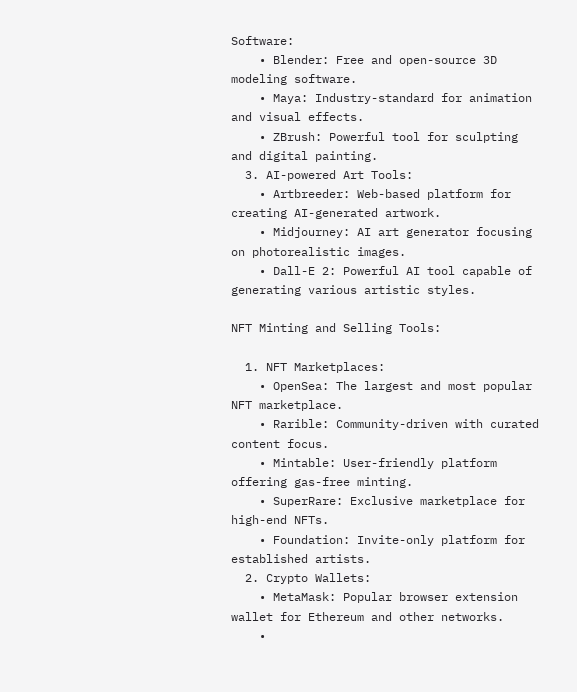Software:
    • Blender: Free and open-source 3D modeling software.
    • Maya: Industry-standard for animation and visual effects.
    • ZBrush: Powerful tool for sculpting and digital painting.
  3. AI-powered Art Tools:
    • Artbreeder: Web-based platform for creating AI-generated artwork.
    • Midjourney: AI art generator focusing on photorealistic images.
    • Dall-E 2: Powerful AI tool capable of generating various artistic styles.

NFT Minting and Selling Tools:

  1. NFT Marketplaces:
    • OpenSea: The largest and most popular NFT marketplace.
    • Rarible: Community-driven with curated content focus.
    • Mintable: User-friendly platform offering gas-free minting.
    • SuperRare: Exclusive marketplace for high-end NFTs.
    • Foundation: Invite-only platform for established artists.
  2. Crypto Wallets:
    • MetaMask: Popular browser extension wallet for Ethereum and other networks.
    •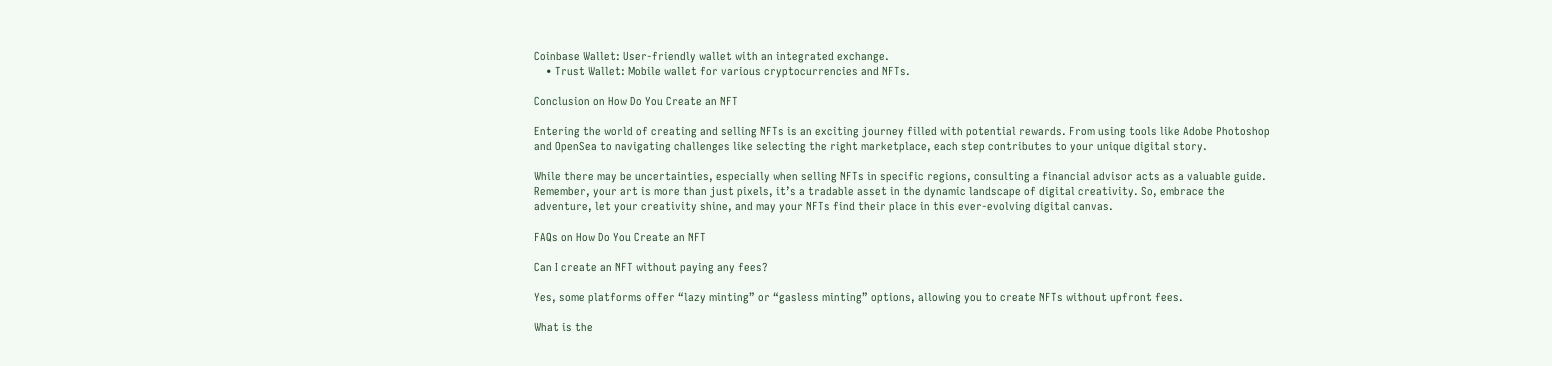Coinbase Wallet: User-friendly wallet with an integrated exchange.
    • Trust Wallet: Mobile wallet for various cryptocurrencies and NFTs.

Conclusion on How Do You Create an NFT

Entering the world of creating and selling NFTs is an exciting journey filled with potential rewards. From using tools like Adobe Photoshop and OpenSea to navigating challenges like selecting the right marketplace, each step contributes to your unique digital story.

While there may be uncertainties, especially when selling NFTs in specific regions, consulting a financial advisor acts as a valuable guide. Remember, your art is more than just pixels, it’s a tradable asset in the dynamic landscape of digital creativity. So, embrace the adventure, let your creativity shine, and may your NFTs find their place in this ever-evolving digital canvas.

FAQs on How Do You Create an NFT

Can I create an NFT without paying any fees?

Yes, some platforms offer “lazy minting” or “gasless minting” options, allowing you to create NFTs without upfront fees.

What is the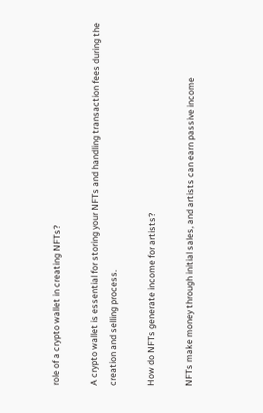role of a crypto wallet in creating NFTs?

A crypto wallet is essential for storing your NFTs and handling transaction fees during the creation and selling process.

How do NFTs generate income for artists?

NFTs make money through initial sales, and artists can earn passive income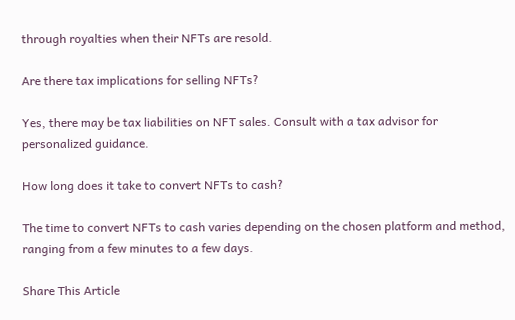through royalties when their NFTs are resold.

Are there tax implications for selling NFTs?

Yes, there may be tax liabilities on NFT sales. Consult with a tax advisor for personalized guidance.

How long does it take to convert NFTs to cash?

The time to convert NFTs to cash varies depending on the chosen platform and method, ranging from a few minutes to a few days.

Share This Article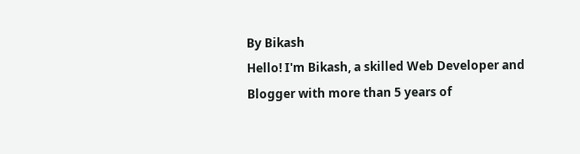By Bikash
Hello! I'm Bikash, a skilled Web Developer and Blogger with more than 5 years of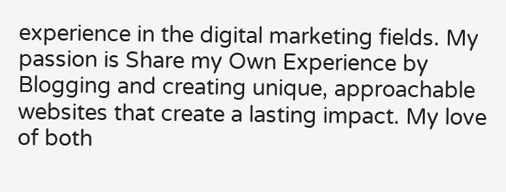experience in the digital marketing fields. My passion is Share my Own Experience by Blogging and creating unique, approachable websites that create a lasting impact. My love of both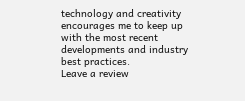technology and creativity encourages me to keep up with the most recent developments and industry best practices.
Leave a review